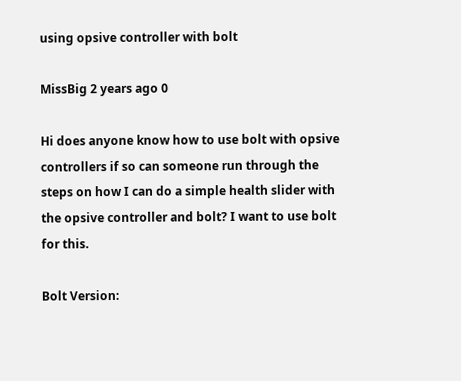using opsive controller with bolt

MissBig 2 years ago 0

Hi does anyone know how to use bolt with opsive controllers if so can someone run through the steps on how I can do a simple health slider with the opsive controller and bolt? I want to use bolt for this.

Bolt Version: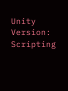Unity Version:
Scripting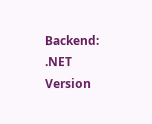Backend:
.NET Version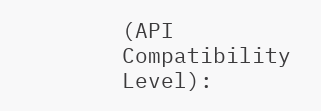(API Compatibility Level):